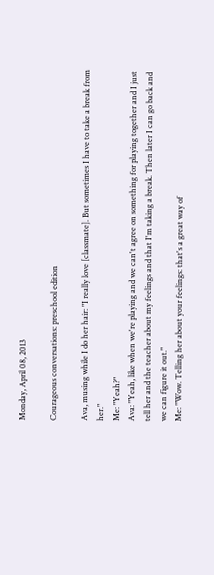Monday, April 08, 2013

Courageous conversations: preschool edition

Ava, musing while I do her hair: "I really love [classmate]. But sometimes I have to take a break from her."
Me: "Yeah?"
Ava: "Yeah, like when we're playing and we can't agree on something for playing together and I just tell her and the teacher about my feelings and that I'm taking a break. Then later I can go back and we can figure it out."
Me: "Wow. Telling her about your feelings: that's a great way of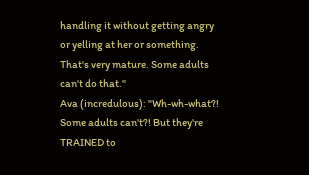handling it without getting angry or yelling at her or something. That's very mature. Some adults can't do that."
Ava (incredulous): "Wh-wh-what?! Some adults can't?! But they're TRAINED to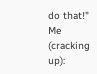do that!"
Me (cracking up):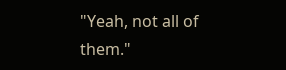"Yeah, not all of them."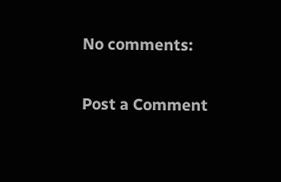No comments:

Post a Comment